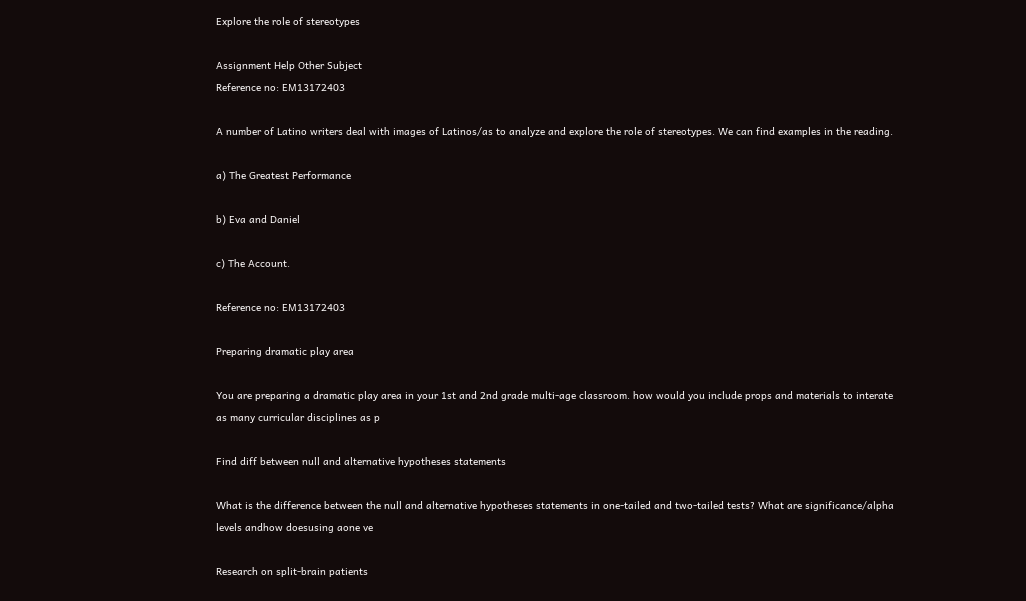Explore the role of stereotypes

Assignment Help Other Subject
Reference no: EM13172403

A number of Latino writers deal with images of Latinos/as to analyze and explore the role of stereotypes. We can find examples in the reading.

a) The Greatest Performance

b) Eva and Daniel

c) The Account.

Reference no: EM13172403

Preparing dramatic play area

You are preparing a dramatic play area in your 1st and 2nd grade multi-age classroom. how would you include props and materials to interate as many curricular disciplines as p

Find diff between null and alternative hypotheses statements

What is the difference between the null and alternative hypotheses statements in one-tailed and two-tailed tests? What are significance/alpha levels andhow doesusing aone ve

Research on split-brain patients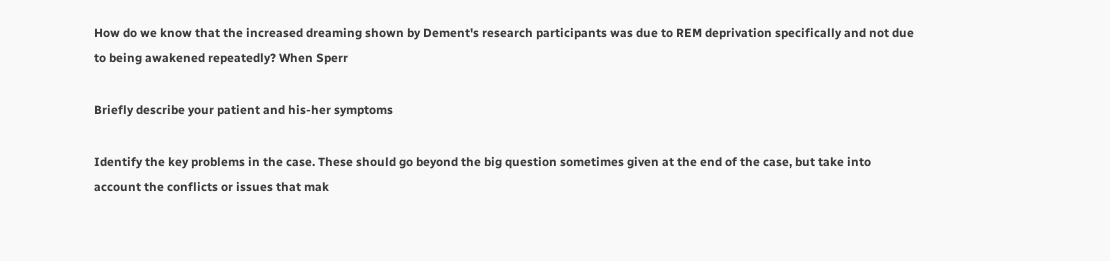How do we know that the increased dreaming shown by Dement's research participants was due to REM deprivation specifically and not due to being awakened repeatedly? When Sperr

Briefly describe your patient and his-her symptoms

Identify the key problems in the case. These should go beyond the big question sometimes given at the end of the case, but take into account the conflicts or issues that mak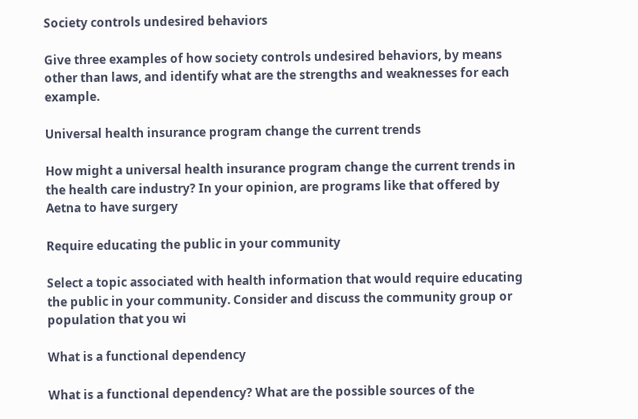Society controls undesired behaviors

Give three examples of how society controls undesired behaviors, by means other than laws, and identify what are the strengths and weaknesses for each example.

Universal health insurance program change the current trends

How might a universal health insurance program change the current trends in the health care industry? In your opinion, are programs like that offered by Aetna to have surgery

Require educating the public in your community

Select a topic associated with health information that would require educating the public in your community. Consider and discuss the community group or population that you wi

What is a functional dependency

What is a functional dependency? What are the possible sources of the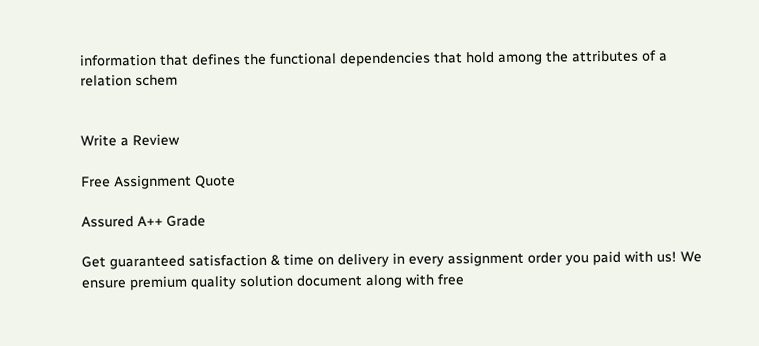information that defines the functional dependencies that hold among the attributes of a relation schem


Write a Review

Free Assignment Quote

Assured A++ Grade

Get guaranteed satisfaction & time on delivery in every assignment order you paid with us! We ensure premium quality solution document along with free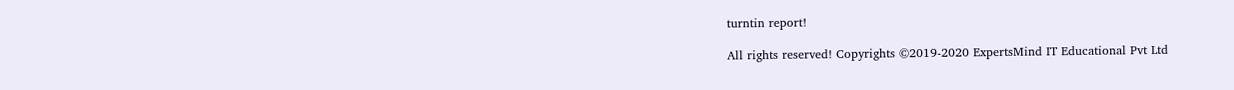turntin report!

All rights reserved! Copyrights ©2019-2020 ExpertsMind IT Educational Pvt Ltd